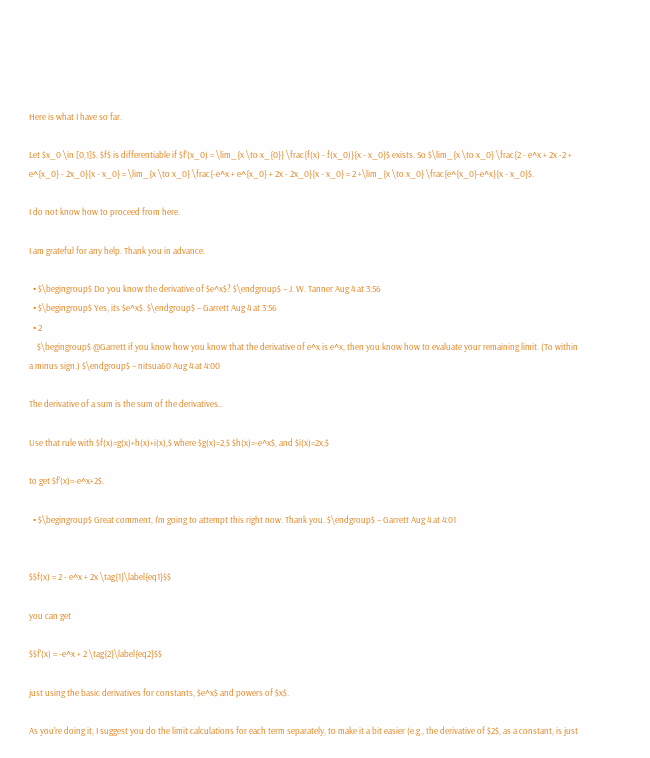Here is what I have so far.

Let $x_0 \in [0,1]$. $f$ is differentiable if $f'(x_0) = \lim_{x \to x_{0}} \frac{f(x) - f(x_0)}{x - x_0}$ exists. So $\lim_{x \to x_0} \frac{2 - e^x + 2x -2 + e^{x_0} - 2x_0}{x - x_0} = \lim_{x \to x_0} \frac{-e^x + e^{x_0} + 2x - 2x_0}{x - x_0} = 2 +\lim_{x \to x_0} \frac{e^{x_0}-e^x}{x - x_0}$.

I do not know how to proceed from here.

I am grateful for any help. Thank you in advance.

  • $\begingroup$ Do you know the derivative of $e^x$? $\endgroup$ – J. W. Tanner Aug 4 at 3:56
  • $\begingroup$ Yes, its $e^x$. $\endgroup$ – Garrett Aug 4 at 3:56
  • 2
    $\begingroup$ @Garrett if you know how you know that the derivative of e^x is e^x, then you know how to evaluate your remaining limit. (To within a minus sign.) $\endgroup$ – nitsua60 Aug 4 at 4:00

The derivative of a sum is the sum of the derivatives..

Use that rule with $f(x)=g(x)+h(x)+i(x),$ where $g(x)=2,$ $h(x)=-e^x$, and $i(x)=2x,$

to get $f'(x)=-e^x+2$.

  • $\begingroup$ Great comment, I'm going to attempt this right now. Thank you. $\endgroup$ – Garrett Aug 4 at 4:01


$$f(x) = 2 - e^x + 2x \tag{1}\label{eq1}$$

you can get

$$f'(x) = -e^x + 2 \tag{2}\label{eq2}$$

just using the basic derivatives for constants, $e^x$ and powers of $x$.

As you're doing it, I suggest you do the limit calculations for each term separately, to make it a bit easier (e.g., the derivative of $2$, as a constant, is just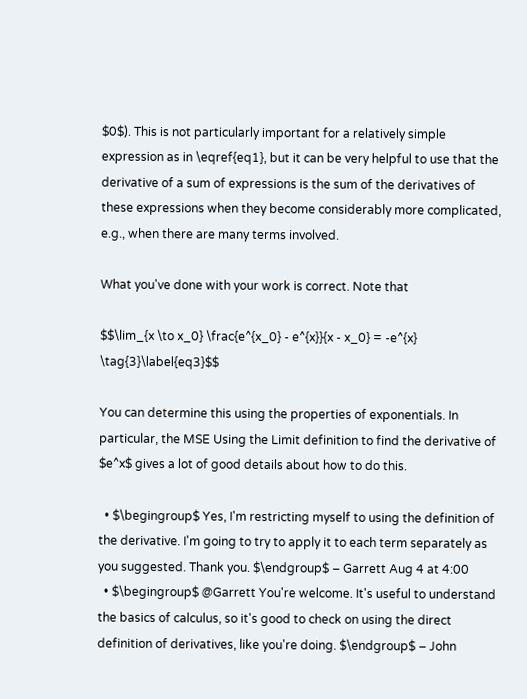$0$). This is not particularly important for a relatively simple expression as in \eqref{eq1}, but it can be very helpful to use that the derivative of a sum of expressions is the sum of the derivatives of these expressions when they become considerably more complicated, e.g., when there are many terms involved.

What you've done with your work is correct. Note that

$$\lim_{x \to x_0} \frac{e^{x_0} - e^{x}}{x - x_0} = -e^{x} \tag{3}\label{eq3}$$

You can determine this using the properties of exponentials. In particular, the MSE Using the Limit definition to find the derivative of $e^x$ gives a lot of good details about how to do this.

  • $\begingroup$ Yes, I'm restricting myself to using the definition of the derivative. I'm going to try to apply it to each term separately as you suggested. Thank you. $\endgroup$ – Garrett Aug 4 at 4:00
  • $\begingroup$ @Garrett You're welcome. It's useful to understand the basics of calculus, so it's good to check on using the direct definition of derivatives, like you're doing. $\endgroup$ – John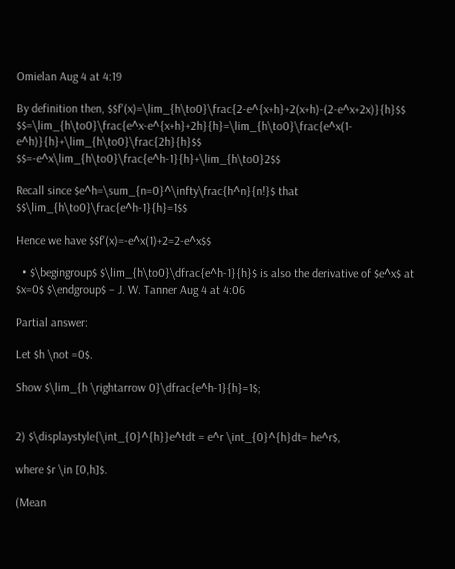Omielan Aug 4 at 4:19

By definition then, $$f'(x)=\lim_{h\to0}\frac{2-e^{x+h}+2(x+h)-(2-e^x+2x)}{h}$$ $$=\lim_{h\to0}\frac{e^x-e^{x+h}+2h}{h}=\lim_{h\to0}\frac{e^x(1-e^h)}{h}+\lim_{h\to0}\frac{2h}{h}$$ $$=-e^x\lim_{h\to0}\frac{e^h-1}{h}+\lim_{h\to0}2$$

Recall since $e^h=\sum_{n=0}^\infty\frac{h^n}{n!}$ that $$\lim_{h\to0}\frac{e^h-1}{h}=1$$

Hence we have $$f'(x)=-e^x(1)+2=2-e^x$$

  • $\begingroup$ $\lim_{h\to0}\dfrac{e^h-1}{h}$ is also the derivative of $e^x$ at $x=0$ $\endgroup$ – J. W. Tanner Aug 4 at 4:06

Partial answer:

Let $h \not =0$.

Show $\lim_{h \rightarrow 0}\dfrac{e^h-1}{h}=1$;


2) $\displaystyle{\int_{0}^{h}}e^tdt = e^r \int_{0}^{h}dt= he^r$,

where $r \in [0,h]$.

(Mean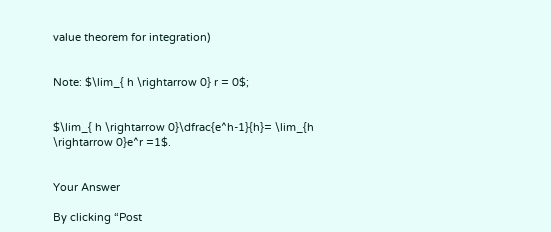value theorem for integration)


Note: $\lim_{ h \rightarrow 0} r = 0$;


$\lim_{ h \rightarrow 0}\dfrac{e^h-1}{h}= \lim_{h \rightarrow 0}e^r =1$.


Your Answer

By clicking “Post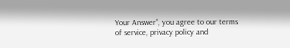Your Answer”, you agree to our terms of service, privacy policy and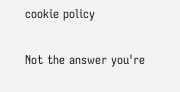cookie policy

Not the answer you're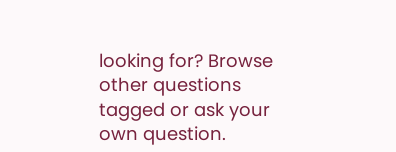looking for? Browse other questions tagged or ask your own question.